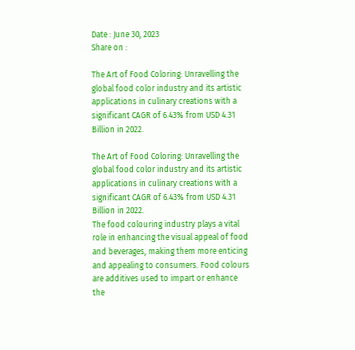Date : June 30, 2023
Share on :

The Art of Food Coloring: Unravelling the global food color industry and its artistic applications in culinary creations with a significant CAGR of 6.43% from USD 4.31 Billion in 2022.

The Art of Food Coloring: Unravelling the global food color industry and its artistic applications in culinary creations with a significant CAGR of 6.43% from USD 4.31 Billion in 2022.
The food colouring industry plays a vital role in enhancing the visual appeal of food and beverages, making them more enticing and appealing to consumers. Food colours are additives used to impart or enhance the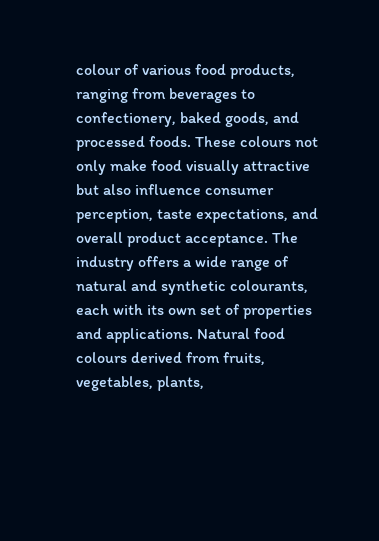colour of various food products, ranging from beverages to confectionery, baked goods, and processed foods. These colours not only make food visually attractive but also influence consumer perception, taste expectations, and overall product acceptance. The industry offers a wide range of natural and synthetic colourants, each with its own set of properties and applications. Natural food colours derived from fruits, vegetables, plants,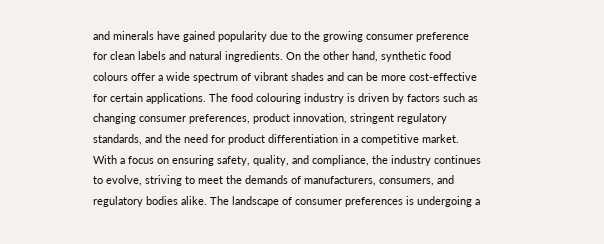and minerals have gained popularity due to the growing consumer preference for clean labels and natural ingredients. On the other hand, synthetic food colours offer a wide spectrum of vibrant shades and can be more cost-effective for certain applications. The food colouring industry is driven by factors such as changing consumer preferences, product innovation, stringent regulatory standards, and the need for product differentiation in a competitive market. With a focus on ensuring safety, quality, and compliance, the industry continues to evolve, striving to meet the demands of manufacturers, consumers, and regulatory bodies alike. The landscape of consumer preferences is undergoing a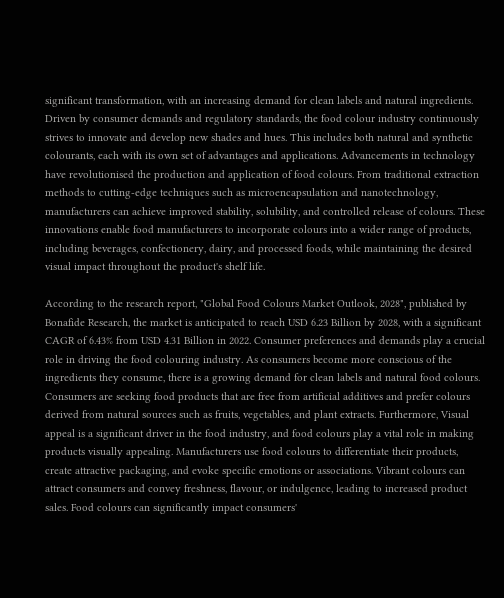significant transformation, with an increasing demand for clean labels and natural ingredients. Driven by consumer demands and regulatory standards, the food colour industry continuously strives to innovate and develop new shades and hues. This includes both natural and synthetic colourants, each with its own set of advantages and applications. Advancements in technology have revolutionised the production and application of food colours. From traditional extraction methods to cutting-edge techniques such as microencapsulation and nanotechnology, manufacturers can achieve improved stability, solubility, and controlled release of colours. These innovations enable food manufacturers to incorporate colours into a wider range of products, including beverages, confectionery, dairy, and processed foods, while maintaining the desired visual impact throughout the product's shelf life.

According to the research report, "Global Food Colours Market Outlook, 2028", published by Bonafide Research, the market is anticipated to reach USD 6.23 Billion by 2028, with a significant CAGR of 6.43% from USD 4.31 Billion in 2022. Consumer preferences and demands play a crucial role in driving the food colouring industry. As consumers become more conscious of the ingredients they consume, there is a growing demand for clean labels and natural food colours. Consumers are seeking food products that are free from artificial additives and prefer colours derived from natural sources such as fruits, vegetables, and plant extracts. Furthermore, Visual appeal is a significant driver in the food industry, and food colours play a vital role in making products visually appealing. Manufacturers use food colours to differentiate their products, create attractive packaging, and evoke specific emotions or associations. Vibrant colours can attract consumers and convey freshness, flavour, or indulgence, leading to increased product sales. Food colours can significantly impact consumers'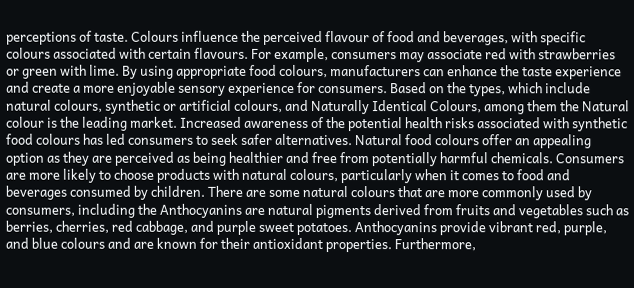perceptions of taste. Colours influence the perceived flavour of food and beverages, with specific colours associated with certain flavours. For example, consumers may associate red with strawberries or green with lime. By using appropriate food colours, manufacturers can enhance the taste experience and create a more enjoyable sensory experience for consumers. Based on the types, which include natural colours, synthetic or artificial colours, and Naturally Identical Colours, among them the Natural colour is the leading market. Increased awareness of the potential health risks associated with synthetic food colours has led consumers to seek safer alternatives. Natural food colours offer an appealing option as they are perceived as being healthier and free from potentially harmful chemicals. Consumers are more likely to choose products with natural colours, particularly when it comes to food and beverages consumed by children. There are some natural colours that are more commonly used by consumers, including the Anthocyanins are natural pigments derived from fruits and vegetables such as berries, cherries, red cabbage, and purple sweet potatoes. Anthocyanins provide vibrant red, purple, and blue colours and are known for their antioxidant properties. Furthermore,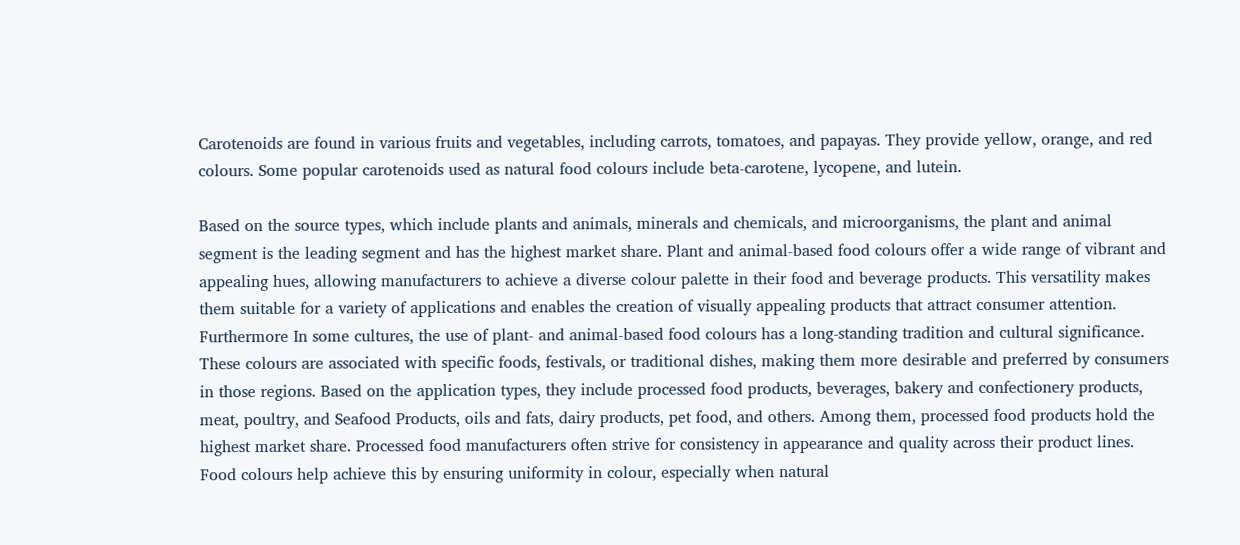Carotenoids are found in various fruits and vegetables, including carrots, tomatoes, and papayas. They provide yellow, orange, and red colours. Some popular carotenoids used as natural food colours include beta-carotene, lycopene, and lutein.

Based on the source types, which include plants and animals, minerals and chemicals, and microorganisms, the plant and animal segment is the leading segment and has the highest market share. Plant and animal-based food colours offer a wide range of vibrant and appealing hues, allowing manufacturers to achieve a diverse colour palette in their food and beverage products. This versatility makes them suitable for a variety of applications and enables the creation of visually appealing products that attract consumer attention. Furthermore In some cultures, the use of plant- and animal-based food colours has a long-standing tradition and cultural significance. These colours are associated with specific foods, festivals, or traditional dishes, making them more desirable and preferred by consumers in those regions. Based on the application types, they include processed food products, beverages, bakery and confectionery products, meat, poultry, and Seafood Products, oils and fats, dairy products, pet food, and others. Among them, processed food products hold the highest market share. Processed food manufacturers often strive for consistency in appearance and quality across their product lines. Food colours help achieve this by ensuring uniformity in colour, especially when natural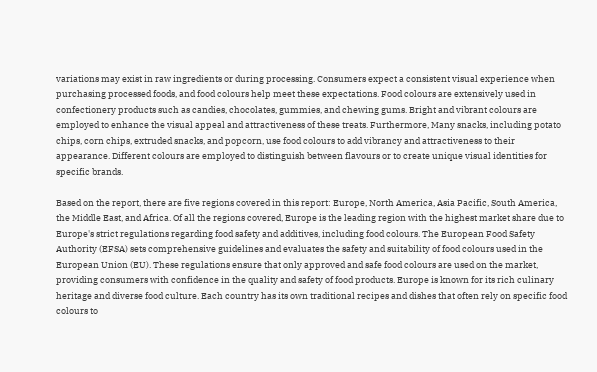variations may exist in raw ingredients or during processing. Consumers expect a consistent visual experience when purchasing processed foods, and food colours help meet these expectations. Food colours are extensively used in confectionery products such as candies, chocolates, gummies, and chewing gums. Bright and vibrant colours are employed to enhance the visual appeal and attractiveness of these treats. Furthermore, Many snacks, including potato chips, corn chips, extruded snacks, and popcorn, use food colours to add vibrancy and attractiveness to their appearance. Different colours are employed to distinguish between flavours or to create unique visual identities for specific brands.

Based on the report, there are five regions covered in this report: Europe, North America, Asia Pacific, South America, the Middle East, and Africa. Of all the regions covered, Europe is the leading region with the highest market share due to Europe's strict regulations regarding food safety and additives, including food colours. The European Food Safety Authority (EFSA) sets comprehensive guidelines and evaluates the safety and suitability of food colours used in the European Union (EU). These regulations ensure that only approved and safe food colours are used on the market, providing consumers with confidence in the quality and safety of food products. Europe is known for its rich culinary heritage and diverse food culture. Each country has its own traditional recipes and dishes that often rely on specific food colours to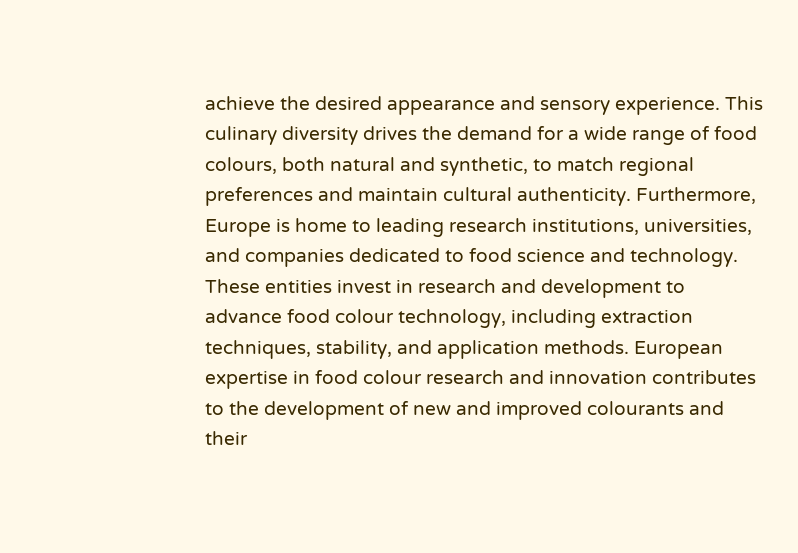achieve the desired appearance and sensory experience. This culinary diversity drives the demand for a wide range of food colours, both natural and synthetic, to match regional preferences and maintain cultural authenticity. Furthermore, Europe is home to leading research institutions, universities, and companies dedicated to food science and technology. These entities invest in research and development to advance food colour technology, including extraction techniques, stability, and application methods. European expertise in food colour research and innovation contributes to the development of new and improved colourants and their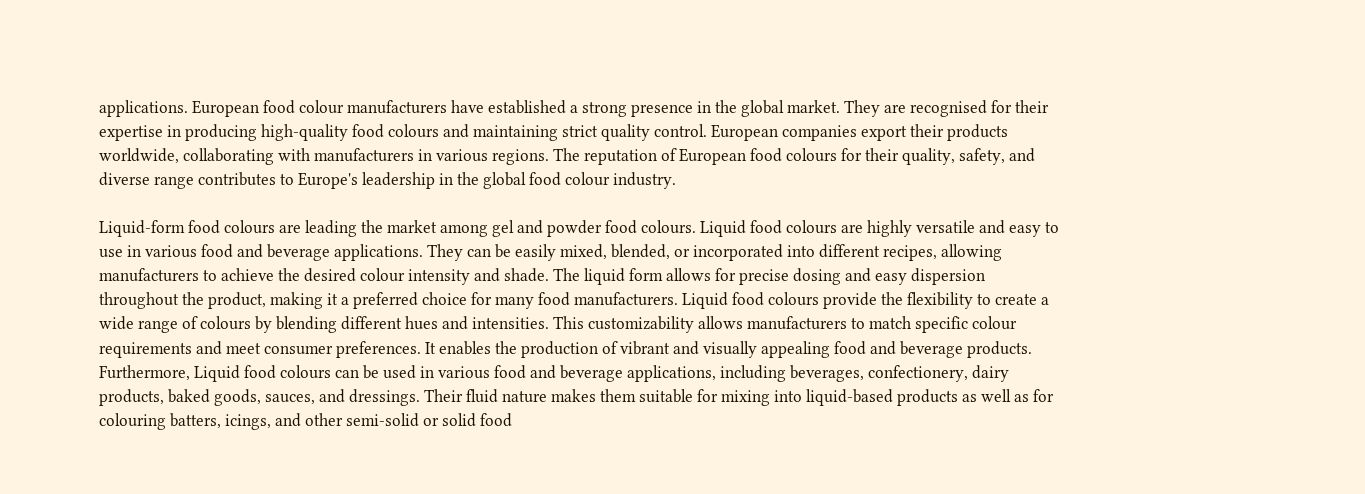applications. European food colour manufacturers have established a strong presence in the global market. They are recognised for their expertise in producing high-quality food colours and maintaining strict quality control. European companies export their products worldwide, collaborating with manufacturers in various regions. The reputation of European food colours for their quality, safety, and diverse range contributes to Europe's leadership in the global food colour industry.

Liquid-form food colours are leading the market among gel and powder food colours. Liquid food colours are highly versatile and easy to use in various food and beverage applications. They can be easily mixed, blended, or incorporated into different recipes, allowing manufacturers to achieve the desired colour intensity and shade. The liquid form allows for precise dosing and easy dispersion throughout the product, making it a preferred choice for many food manufacturers. Liquid food colours provide the flexibility to create a wide range of colours by blending different hues and intensities. This customizability allows manufacturers to match specific colour requirements and meet consumer preferences. It enables the production of vibrant and visually appealing food and beverage products. Furthermore, Liquid food colours can be used in various food and beverage applications, including beverages, confectionery, dairy products, baked goods, sauces, and dressings. Their fluid nature makes them suitable for mixing into liquid-based products as well as for colouring batters, icings, and other semi-solid or solid food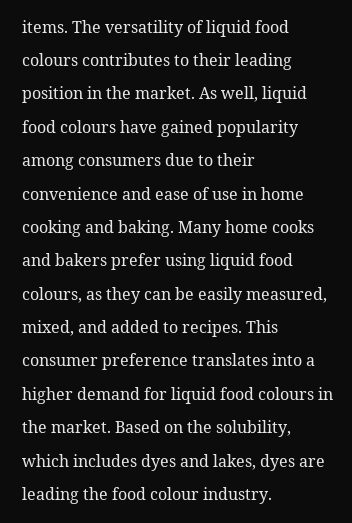items. The versatility of liquid food colours contributes to their leading position in the market. As well, liquid food colours have gained popularity among consumers due to their convenience and ease of use in home cooking and baking. Many home cooks and bakers prefer using liquid food colours, as they can be easily measured, mixed, and added to recipes. This consumer preference translates into a higher demand for liquid food colours in the market. Based on the solubility, which includes dyes and lakes, dyes are leading the food colour industry.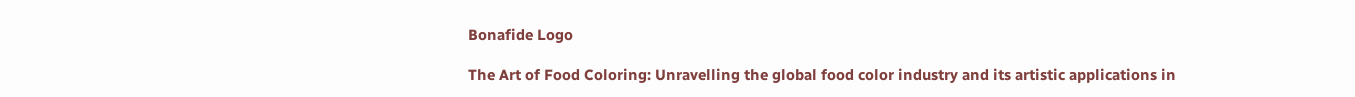Bonafide Logo

The Art of Food Coloring: Unravelling the global food color industry and its artistic applications in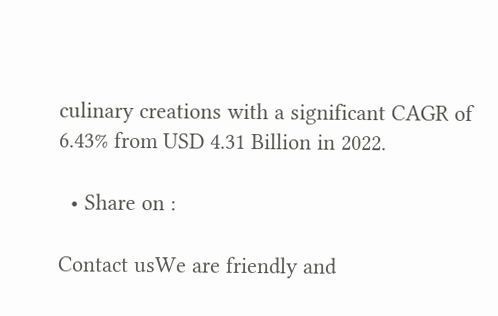culinary creations with a significant CAGR of 6.43% from USD 4.31 Billion in 2022.

  • Share on :

Contact usWe are friendly and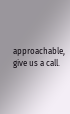approachable, give us a call.